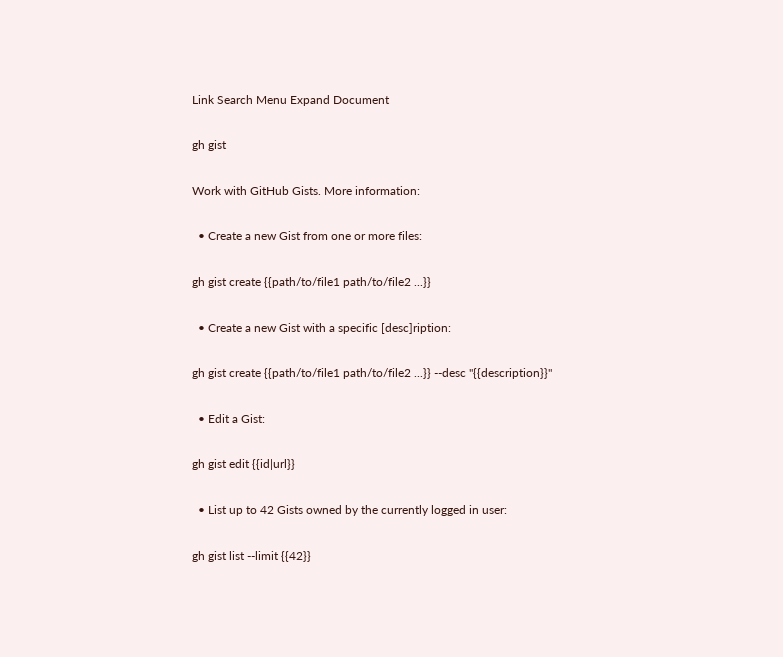Link Search Menu Expand Document

gh gist

Work with GitHub Gists. More information:

  • Create a new Gist from one or more files:

gh gist create {{path/to/file1 path/to/file2 ...}}

  • Create a new Gist with a specific [desc]ription:

gh gist create {{path/to/file1 path/to/file2 ...}} --desc "{{description}}"

  • Edit a Gist:

gh gist edit {{id|url}}

  • List up to 42 Gists owned by the currently logged in user:

gh gist list --limit {{42}}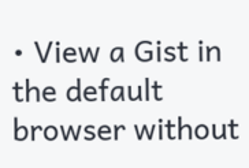• View a Gist in the default browser without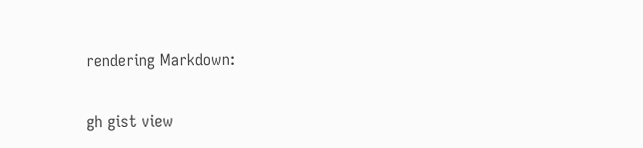rendering Markdown:

gh gist view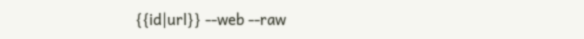{{id|url}} --web --raw